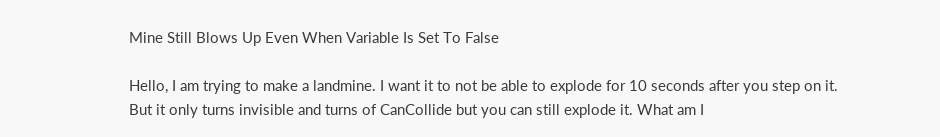Mine Still Blows Up Even When Variable Is Set To False

Hello, I am trying to make a landmine. I want it to not be able to explode for 10 seconds after you step on it. But it only turns invisible and turns of CanCollide but you can still explode it. What am I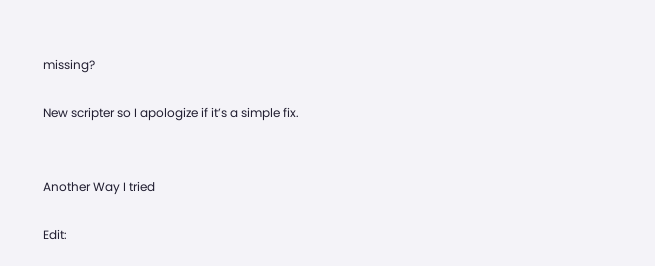missing?

New scripter so I apologize if it’s a simple fix.


Another Way I tried

Edit: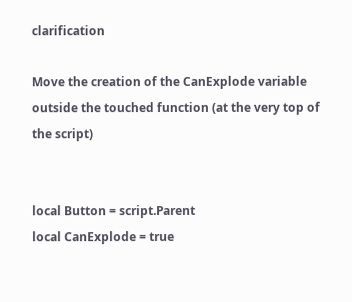clarification

Move the creation of the CanExplode variable outside the touched function (at the very top of the script)


local Button = script.Parent
local CanExplode = true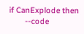if CanExplode then
        --code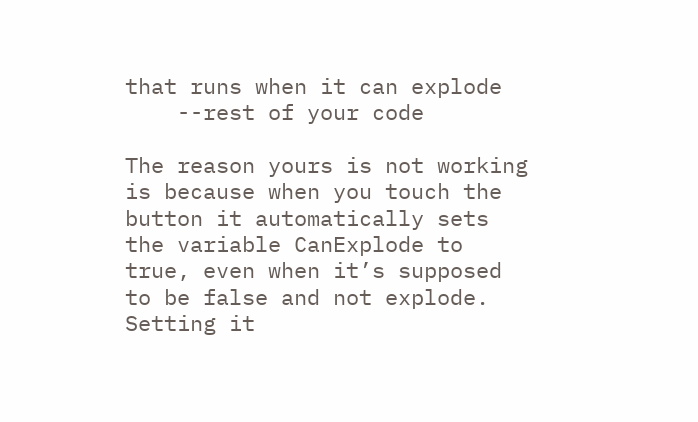that runs when it can explode
    --rest of your code

The reason yours is not working is because when you touch the button it automatically sets the variable CanExplode to true, even when it’s supposed to be false and not explode. Setting it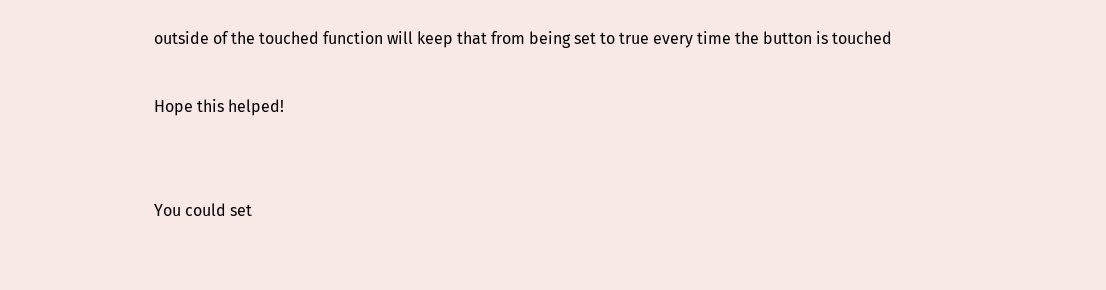outside of the touched function will keep that from being set to true every time the button is touched

Hope this helped!


You could set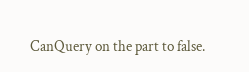CanQuery on the part to false.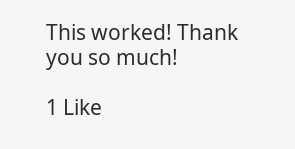This worked! Thank you so much!

1 Like